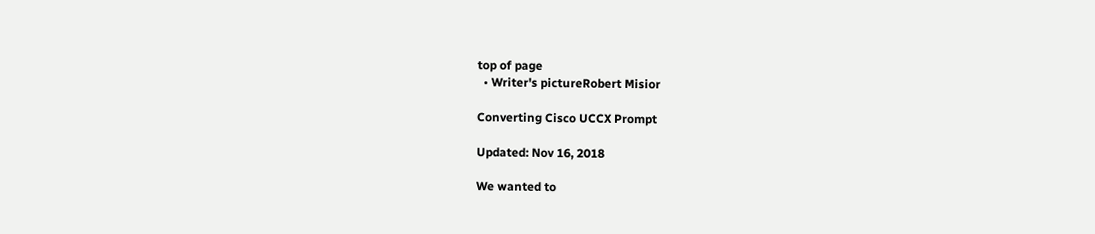top of page
  • Writer's pictureRobert Misior

Converting Cisco UCCX Prompt

Updated: Nov 16, 2018

We wanted to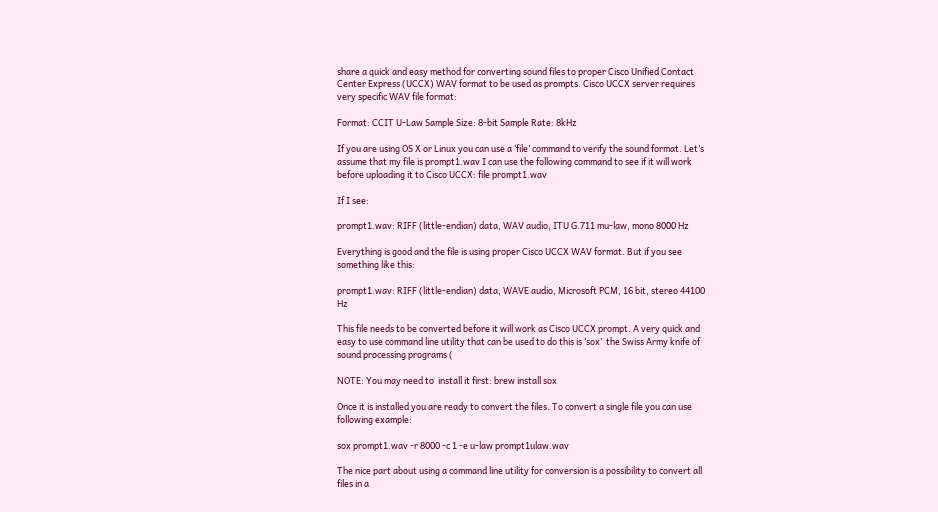share a quick and easy method for converting sound files to proper Cisco Unified Contact Center Express (UCCX) WAV format to be used as prompts. Cisco UCCX server requires very specific WAV file format:

Format: CCIT U-Law Sample Size: 8-bit Sample Rate: 8kHz

If you are using OS X or Linux you can use a ‘file’ command to verify the sound format. Let’s assume that my file is prompt1.wav I can use the following command to see if it will work before uploading it to Cisco UCCX: file prompt1.wav

If I see:

prompt1.wav: RIFF (little-endian) data, WAV audio, ITU G.711 mu-law, mono 8000 Hz

Everything is good and the file is using proper Cisco UCCX WAV format. But if you see something like this:

prompt1.wav: RIFF (little-endian) data, WAVE audio, Microsoft PCM, 16 bit, stereo 44100 Hz

This file needs to be converted before it will work as Cisco UCCX prompt. A very quick and easy to use command line utility that can be used to do this is ‘sox’  the Swiss Army knife of sound processing programs (

NOTE: You may need to  install it first: brew install sox

Once it is installed you are ready to convert the files. To convert a single file you can use following example:

sox prompt1.wav -r 8000 -c 1 -e u-law prompt1ulaw.wav

The nice part about using a command line utility for conversion is a possibility to convert all files in a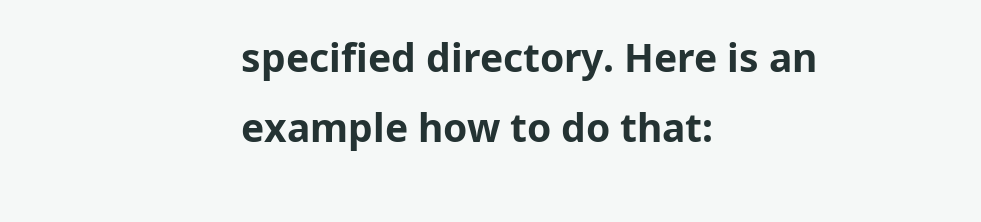specified directory. Here is an example how to do that: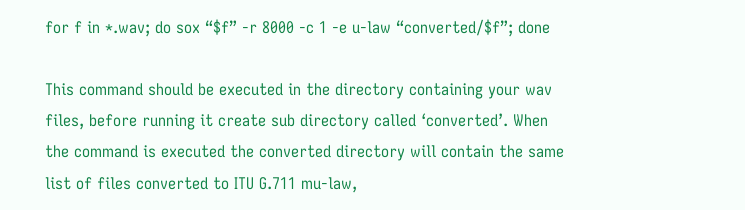for f in *.wav; do sox “$f” -r 8000 -c 1 -e u-law “converted/$f”; done

This command should be executed in the directory containing your wav files, before running it create sub directory called ‘converted’. When the command is executed the converted directory will contain the same list of files converted to ITU G.711 mu-law,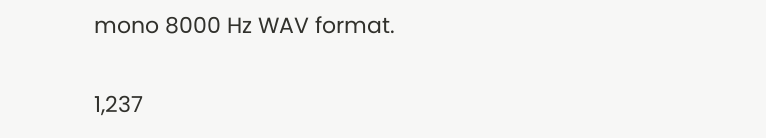mono 8000 Hz WAV format.

1,237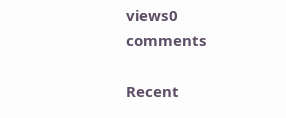views0 comments

Recent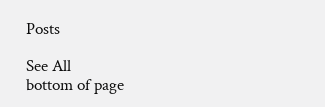Posts

See All
bottom of page